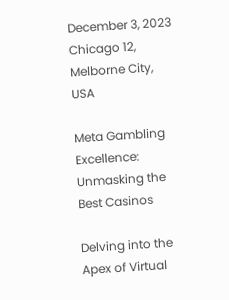December 3, 2023
Chicago 12, Melborne City, USA

Meta Gambling Excellence: Unmasking the Best Casinos

Delving into the Apex of Virtual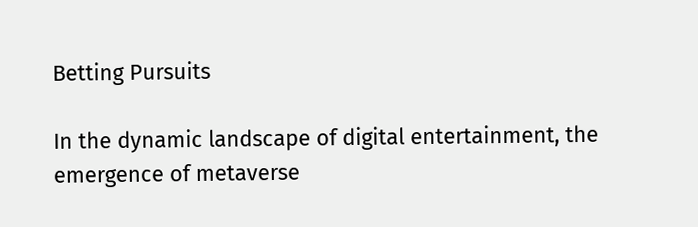Betting Pursuits

In the dynamic landscape of digital entertainment, the emergence of metaverse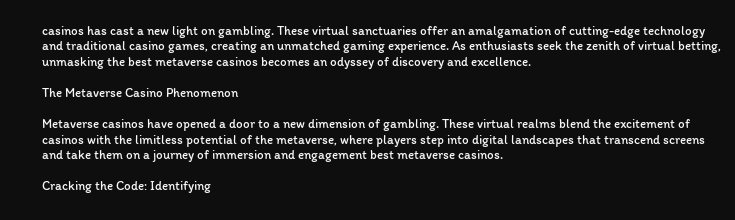casinos has cast a new light on gambling. These virtual sanctuaries offer an amalgamation of cutting-edge technology and traditional casino games, creating an unmatched gaming experience. As enthusiasts seek the zenith of virtual betting, unmasking the best metaverse casinos becomes an odyssey of discovery and excellence.

The Metaverse Casino Phenomenon

Metaverse casinos have opened a door to a new dimension of gambling. These virtual realms blend the excitement of casinos with the limitless potential of the metaverse, where players step into digital landscapes that transcend screens and take them on a journey of immersion and engagement best metaverse casinos.

Cracking the Code: Identifying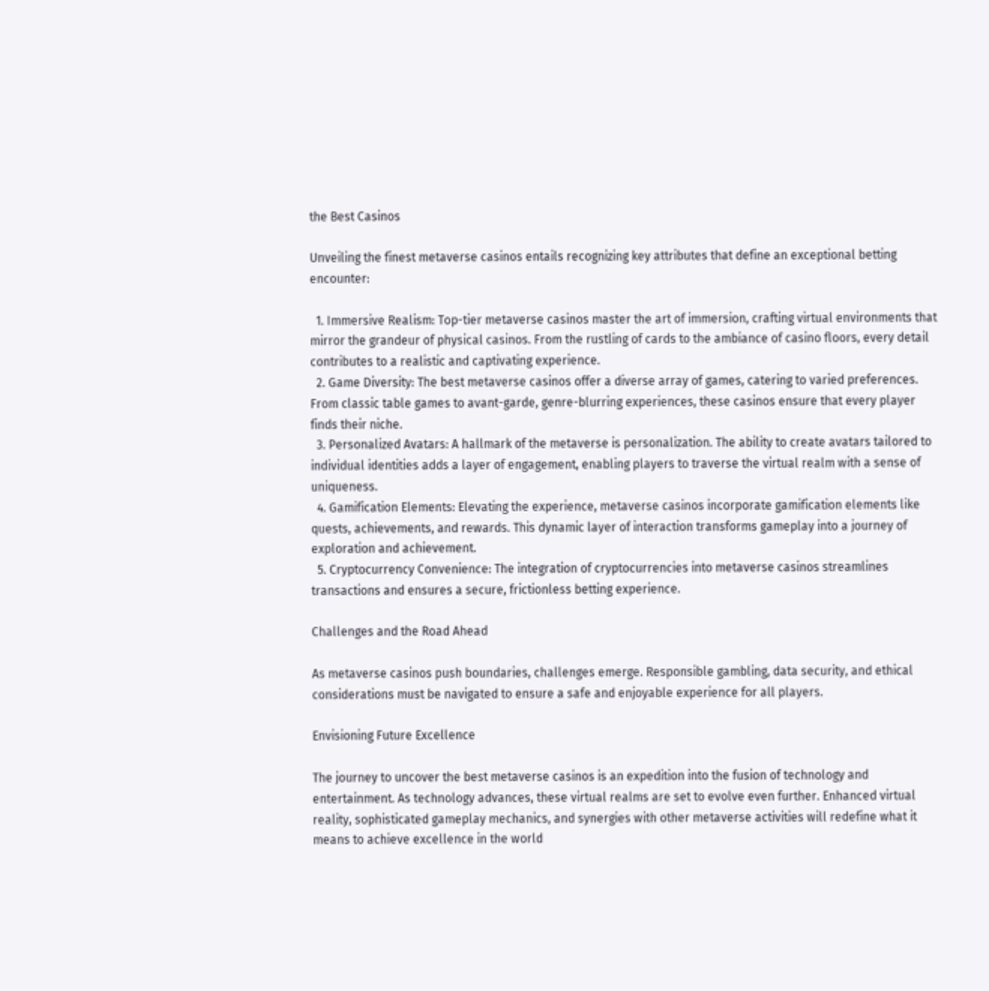the Best Casinos

Unveiling the finest metaverse casinos entails recognizing key attributes that define an exceptional betting encounter:

  1. Immersive Realism: Top-tier metaverse casinos master the art of immersion, crafting virtual environments that mirror the grandeur of physical casinos. From the rustling of cards to the ambiance of casino floors, every detail contributes to a realistic and captivating experience.
  2. Game Diversity: The best metaverse casinos offer a diverse array of games, catering to varied preferences. From classic table games to avant-garde, genre-blurring experiences, these casinos ensure that every player finds their niche.
  3. Personalized Avatars: A hallmark of the metaverse is personalization. The ability to create avatars tailored to individual identities adds a layer of engagement, enabling players to traverse the virtual realm with a sense of uniqueness.
  4. Gamification Elements: Elevating the experience, metaverse casinos incorporate gamification elements like quests, achievements, and rewards. This dynamic layer of interaction transforms gameplay into a journey of exploration and achievement.
  5. Cryptocurrency Convenience: The integration of cryptocurrencies into metaverse casinos streamlines transactions and ensures a secure, frictionless betting experience.

Challenges and the Road Ahead

As metaverse casinos push boundaries, challenges emerge. Responsible gambling, data security, and ethical considerations must be navigated to ensure a safe and enjoyable experience for all players.

Envisioning Future Excellence

The journey to uncover the best metaverse casinos is an expedition into the fusion of technology and entertainment. As technology advances, these virtual realms are set to evolve even further. Enhanced virtual reality, sophisticated gameplay mechanics, and synergies with other metaverse activities will redefine what it means to achieve excellence in the world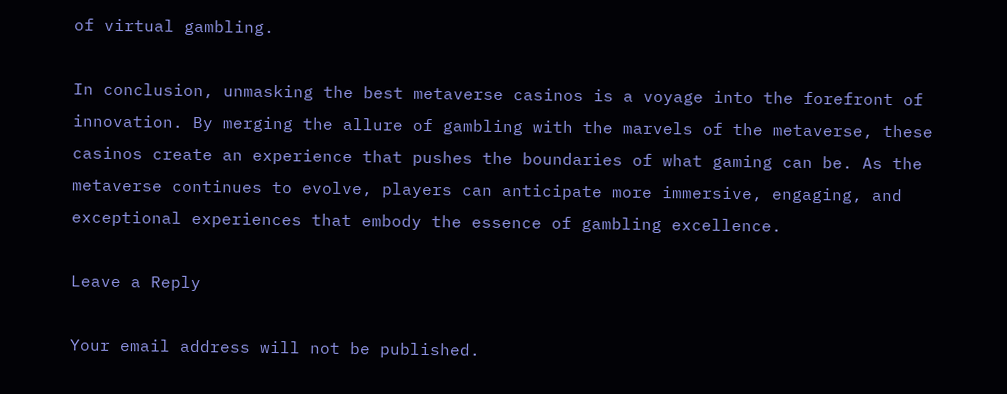of virtual gambling.

In conclusion, unmasking the best metaverse casinos is a voyage into the forefront of innovation. By merging the allure of gambling with the marvels of the metaverse, these casinos create an experience that pushes the boundaries of what gaming can be. As the metaverse continues to evolve, players can anticipate more immersive, engaging, and exceptional experiences that embody the essence of gambling excellence.

Leave a Reply

Your email address will not be published.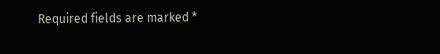Required fields are marked *